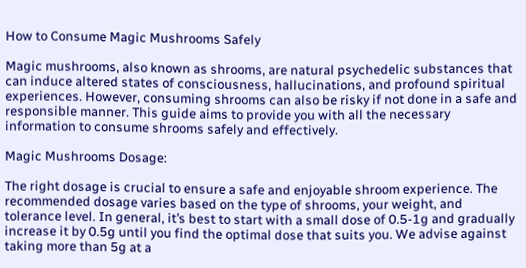How to Consume Magic Mushrooms Safely

Magic mushrooms, also known as shrooms, are natural psychedelic substances that can induce altered states of consciousness, hallucinations, and profound spiritual experiences. However, consuming shrooms can also be risky if not done in a safe and responsible manner. This guide aims to provide you with all the necessary information to consume shrooms safely and effectively.

Magic Mushrooms Dosage:

The right dosage is crucial to ensure a safe and enjoyable shroom experience. The recommended dosage varies based on the type of shrooms, your weight, and tolerance level. In general, it’s best to start with a small dose of 0.5-1g and gradually increase it by 0.5g until you find the optimal dose that suits you. We advise against taking more than 5g at a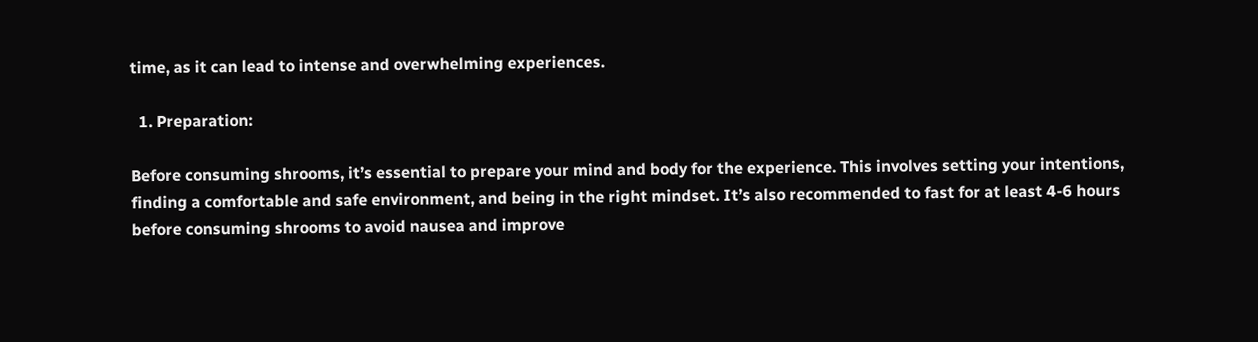time, as it can lead to intense and overwhelming experiences.

  1. Preparation:

Before consuming shrooms, it’s essential to prepare your mind and body for the experience. This involves setting your intentions, finding a comfortable and safe environment, and being in the right mindset. It’s also recommended to fast for at least 4-6 hours before consuming shrooms to avoid nausea and improve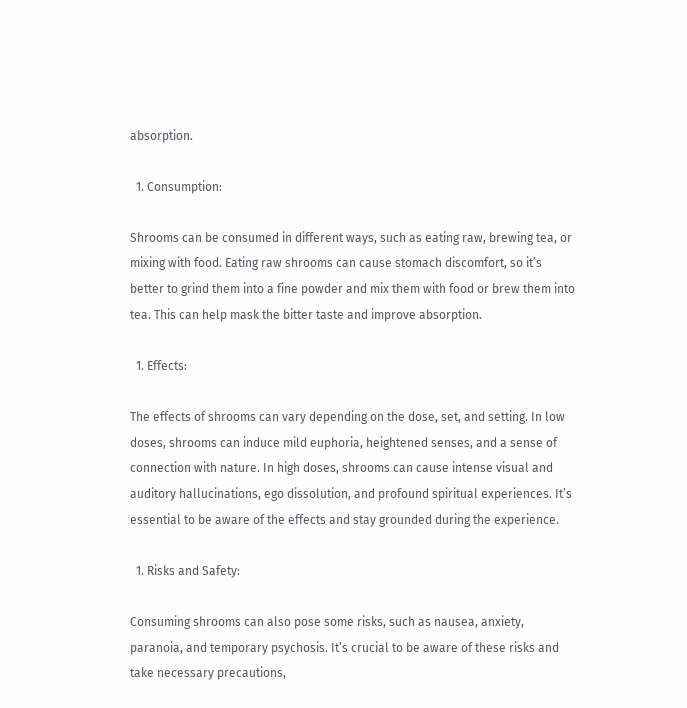absorption.

  1. Consumption:

Shrooms can be consumed in different ways, such as eating raw, brewing tea, or mixing with food. Eating raw shrooms can cause stomach discomfort, so it’s better to grind them into a fine powder and mix them with food or brew them into tea. This can help mask the bitter taste and improve absorption.

  1. Effects:

The effects of shrooms can vary depending on the dose, set, and setting. In low doses, shrooms can induce mild euphoria, heightened senses, and a sense of connection with nature. In high doses, shrooms can cause intense visual and auditory hallucinations, ego dissolution, and profound spiritual experiences. It’s essential to be aware of the effects and stay grounded during the experience.

  1. Risks and Safety:

Consuming shrooms can also pose some risks, such as nausea, anxiety, paranoia, and temporary psychosis. It’s crucial to be aware of these risks and take necessary precautions,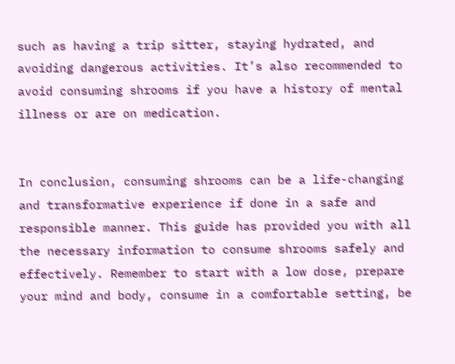such as having a trip sitter, staying hydrated, and avoiding dangerous activities. It’s also recommended to avoid consuming shrooms if you have a history of mental illness or are on medication.


In conclusion, consuming shrooms can be a life-changing and transformative experience if done in a safe and responsible manner. This guide has provided you with all the necessary information to consume shrooms safely and effectively. Remember to start with a low dose, prepare your mind and body, consume in a comfortable setting, be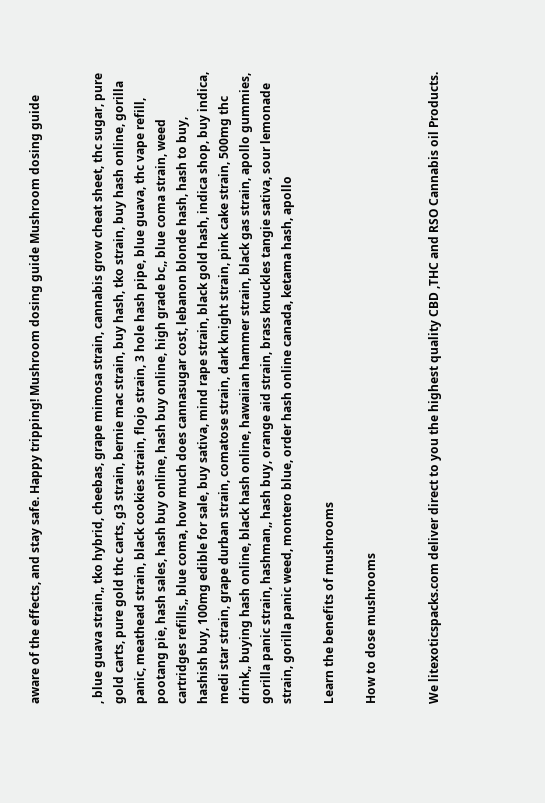aware of the effects, and stay safe. Happy tripping! Mushroom dosing guide Mushroom dosing guide


, blue guava strain,, tko hybrid, cheebas, grape mimosa strain, cannabis grow cheat sheet, thc sugar, pure gold carts, pure gold thc carts, g3 strain, bernie mac strain, buy hash, tko strain, buy hash online, gorilla panic, meathead strain, black cookies strain, flojo strain, 3 hole hash pipe, blue guava, thc vape refill, pootang pie, hash sales, hash buy online, hash buy online, high grade bc,, blue coma strain, weed cartridges refills,, blue coma, how much does cannasugar cost, lebanon blonde hash, hash to buy, hashish buy, 100mg edible for sale, buy sativa, mind rape strain, black gold hash, indica shop, buy indica, medi star strain, grape durban strain, comatose strain, dark knight strain, pink cake strain, 500mg thc drink,, buying hash online, black hash online, hawaiian hammer strain, black gas strain, apollo gummies, gorilla panic strain, hashman,, hash buy, orange aid strain, brass knuckles tangie sativa, sour lemonade strain, gorilla panic weed, montero blue, order hash online canada, ketama hash, apollo

Learn the benefits of mushrooms

How to dose mushrooms


We litexoticspacks.com deliver direct to you the highest quality CBD ,THC and RSO Cannabis oil Products.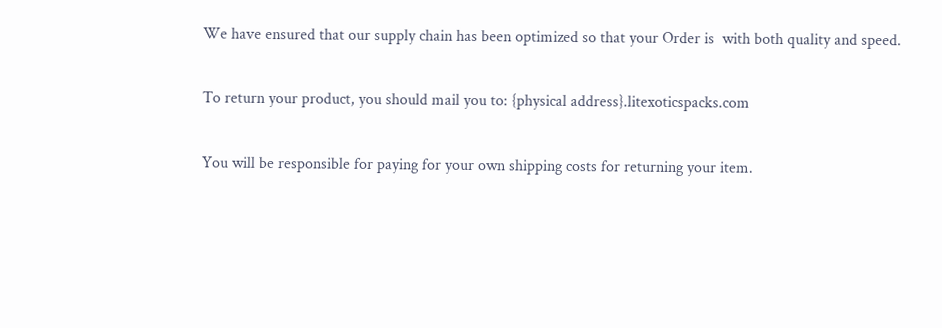We have ensured that our supply chain has been optimized so that your Order is  with both quality and speed.

To return your product, you should mail you to: {physical address}.litexoticspacks.com

You will be responsible for paying for your own shipping costs for returning your item.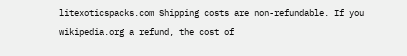litexoticspacks.com Shipping costs are non-refundable. If you wikipedia.org a refund, the cost of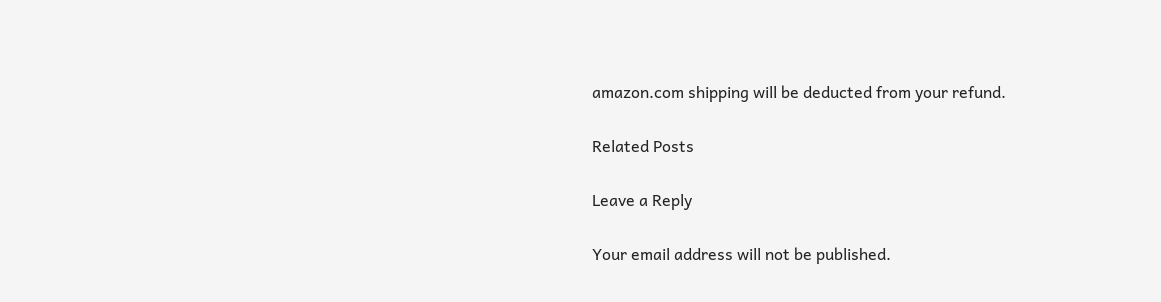amazon.com shipping will be deducted from your refund.

Related Posts

Leave a Reply

Your email address will not be published.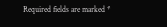Required fields are marked *